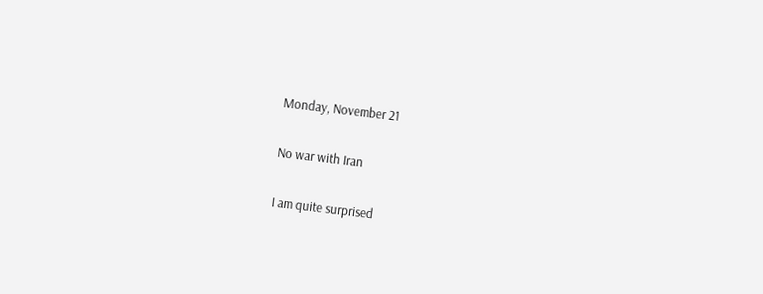Monday, November 21

No war with Iran

I am quite surprised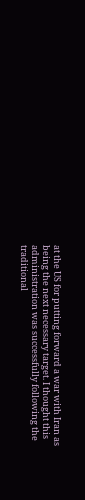at the US for putting forward a war with Iran as being the next necessary target. I thought this administration was successfully following the traditional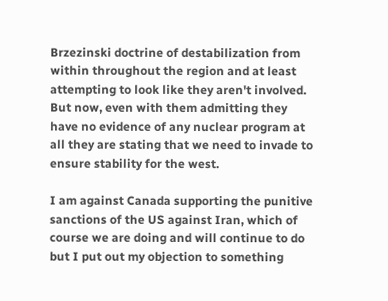Brzezinski doctrine of destabilization from within throughout the region and at least attempting to look like they aren't involved. But now, even with them admitting they have no evidence of any nuclear program at all they are stating that we need to invade to ensure stability for the west.

I am against Canada supporting the punitive sanctions of the US against Iran, which of course we are doing and will continue to do but I put out my objection to something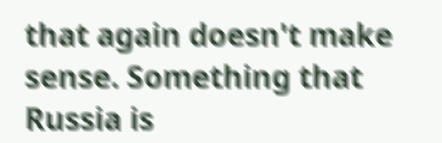that again doesn't make sense. Something that Russia is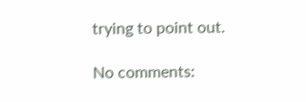trying to point out.

No comments: